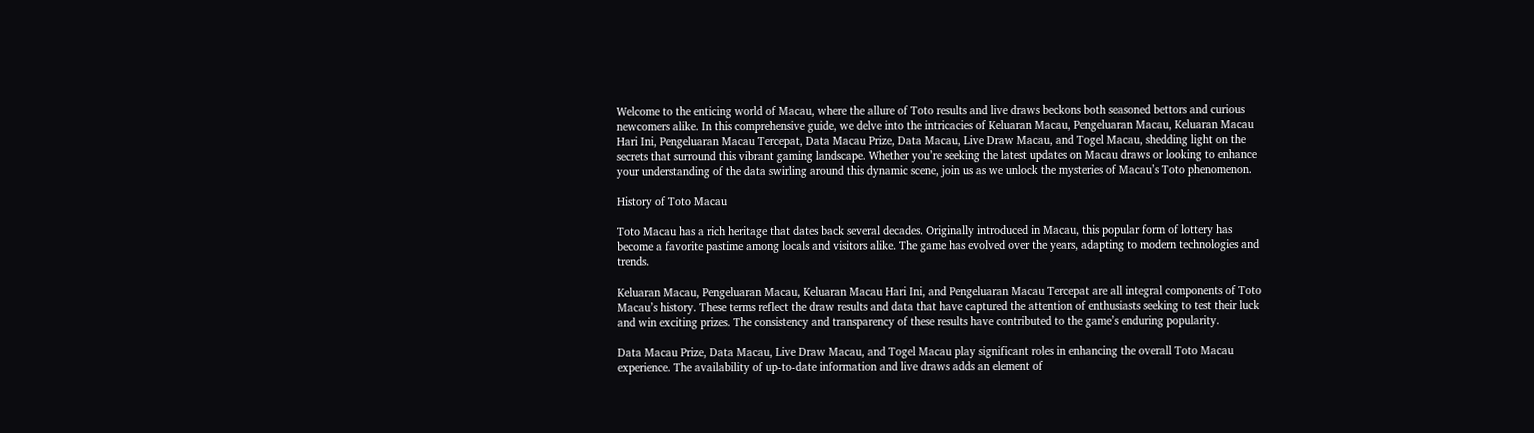Welcome to the enticing world of Macau, where the allure of Toto results and live draws beckons both seasoned bettors and curious newcomers alike. In this comprehensive guide, we delve into the intricacies of Keluaran Macau, Pengeluaran Macau, Keluaran Macau Hari Ini, Pengeluaran Macau Tercepat, Data Macau Prize, Data Macau, Live Draw Macau, and Togel Macau, shedding light on the secrets that surround this vibrant gaming landscape. Whether you’re seeking the latest updates on Macau draws or looking to enhance your understanding of the data swirling around this dynamic scene, join us as we unlock the mysteries of Macau’s Toto phenomenon.

History of Toto Macau

Toto Macau has a rich heritage that dates back several decades. Originally introduced in Macau, this popular form of lottery has become a favorite pastime among locals and visitors alike. The game has evolved over the years, adapting to modern technologies and trends.

Keluaran Macau, Pengeluaran Macau, Keluaran Macau Hari Ini, and Pengeluaran Macau Tercepat are all integral components of Toto Macau’s history. These terms reflect the draw results and data that have captured the attention of enthusiasts seeking to test their luck and win exciting prizes. The consistency and transparency of these results have contributed to the game’s enduring popularity.

Data Macau Prize, Data Macau, Live Draw Macau, and Togel Macau play significant roles in enhancing the overall Toto Macau experience. The availability of up-to-date information and live draws adds an element of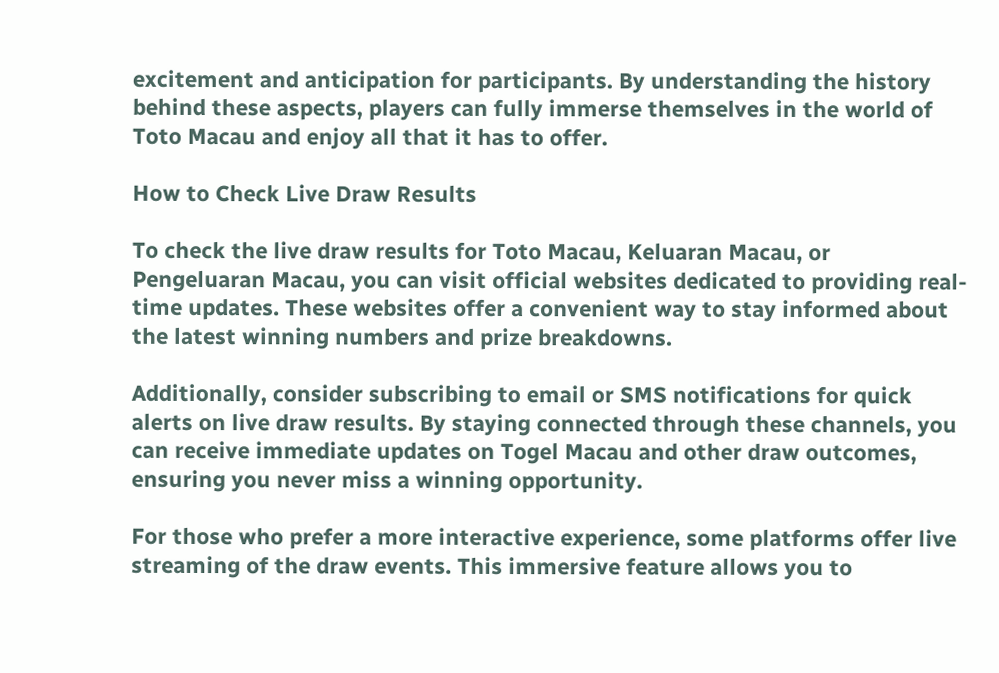excitement and anticipation for participants. By understanding the history behind these aspects, players can fully immerse themselves in the world of Toto Macau and enjoy all that it has to offer.

How to Check Live Draw Results

To check the live draw results for Toto Macau, Keluaran Macau, or Pengeluaran Macau, you can visit official websites dedicated to providing real-time updates. These websites offer a convenient way to stay informed about the latest winning numbers and prize breakdowns.

Additionally, consider subscribing to email or SMS notifications for quick alerts on live draw results. By staying connected through these channels, you can receive immediate updates on Togel Macau and other draw outcomes, ensuring you never miss a winning opportunity.

For those who prefer a more interactive experience, some platforms offer live streaming of the draw events. This immersive feature allows you to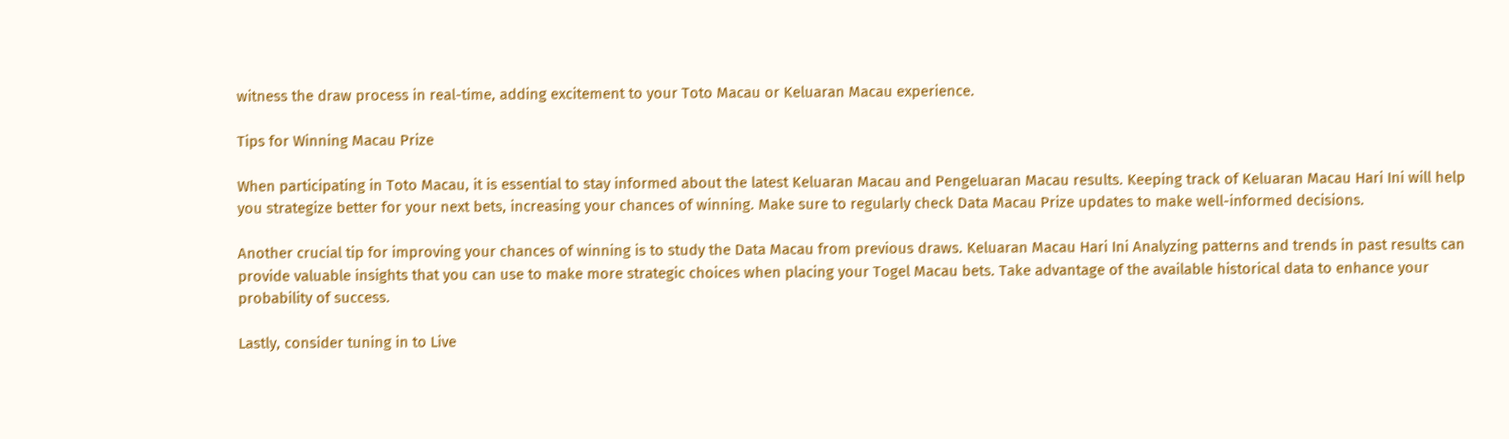witness the draw process in real-time, adding excitement to your Toto Macau or Keluaran Macau experience.

Tips for Winning Macau Prize

When participating in Toto Macau, it is essential to stay informed about the latest Keluaran Macau and Pengeluaran Macau results. Keeping track of Keluaran Macau Hari Ini will help you strategize better for your next bets, increasing your chances of winning. Make sure to regularly check Data Macau Prize updates to make well-informed decisions.

Another crucial tip for improving your chances of winning is to study the Data Macau from previous draws. Keluaran Macau Hari Ini Analyzing patterns and trends in past results can provide valuable insights that you can use to make more strategic choices when placing your Togel Macau bets. Take advantage of the available historical data to enhance your probability of success.

Lastly, consider tuning in to Live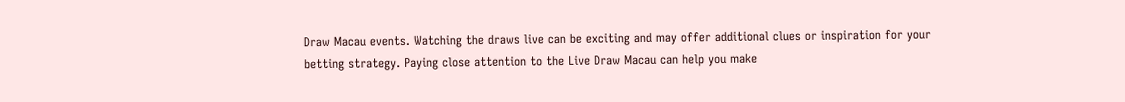Draw Macau events. Watching the draws live can be exciting and may offer additional clues or inspiration for your betting strategy. Paying close attention to the Live Draw Macau can help you make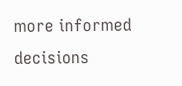more informed decisions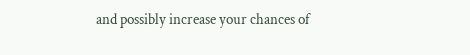and possibly increase your chances of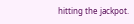hitting the jackpot.